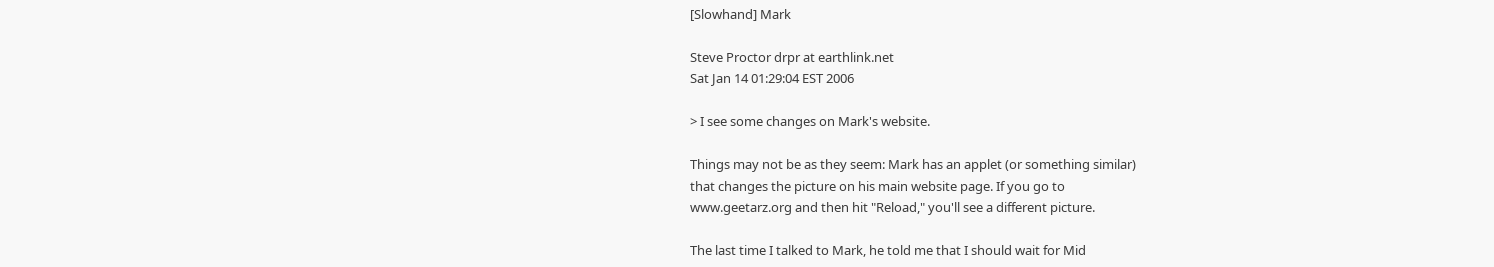[Slowhand] Mark

Steve Proctor drpr at earthlink.net
Sat Jan 14 01:29:04 EST 2006

> I see some changes on Mark's website.

Things may not be as they seem: Mark has an applet (or something similar)
that changes the picture on his main website page. If you go to
www.geetarz.org and then hit "Reload," you'll see a different picture.

The last time I talked to Mark, he told me that I should wait for Mid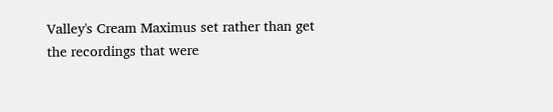Valley's Cream Maximus set rather than get the recordings that were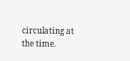circulating at the time.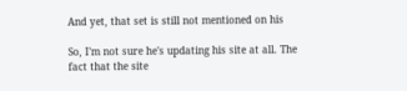And yet, that set is still not mentioned on his

So, I'm not sure he's updating his site at all. The fact that the site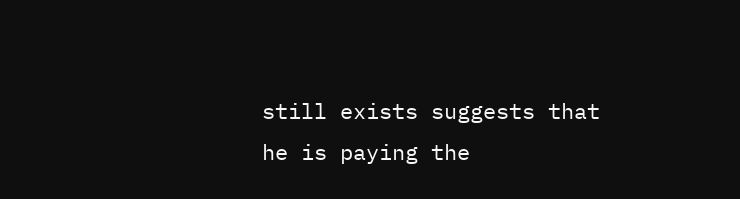still exists suggests that he is paying the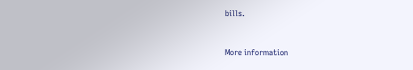bills.


More information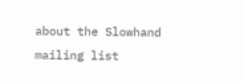about the Slowhand mailing list